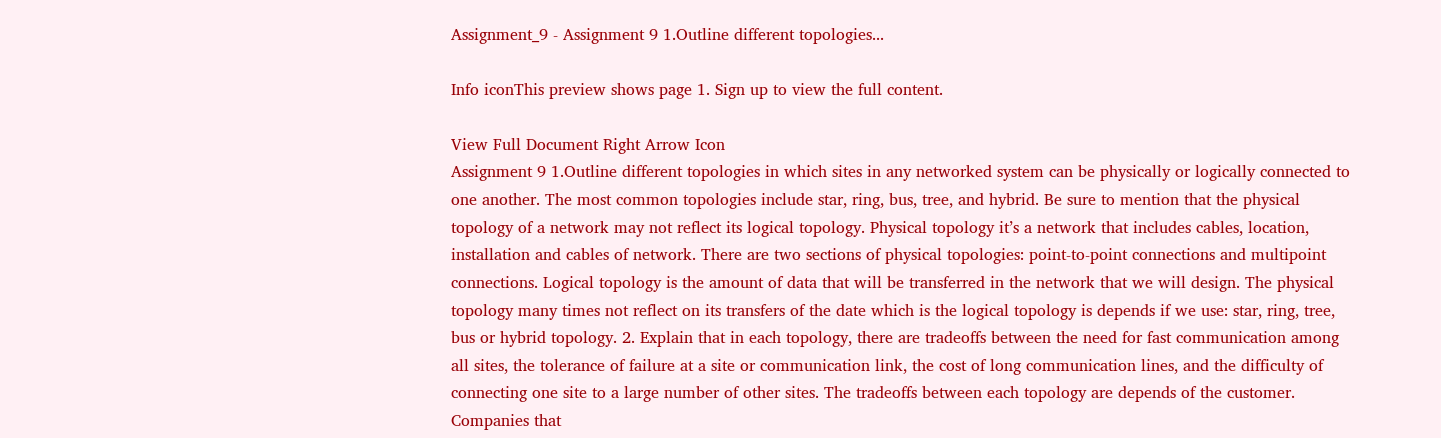Assignment_9 - Assignment 9 1.Outline different topologies...

Info iconThis preview shows page 1. Sign up to view the full content.

View Full Document Right Arrow Icon
Assignment 9 1.Outline different topologies in which sites in any networked system can be physically or logically connected to one another. The most common topologies include star, ring, bus, tree, and hybrid. Be sure to mention that the physical topology of a network may not reflect its logical topology. Physical topology it’s a network that includes cables, location, installation and cables of network. There are two sections of physical topologies: point-to-point connections and multipoint connections. Logical topology is the amount of data that will be transferred in the network that we will design. The physical topology many times not reflect on its transfers of the date which is the logical topology is depends if we use: star, ring, tree, bus or hybrid topology. 2. Explain that in each topology, there are tradeoffs between the need for fast communication among all sites, the tolerance of failure at a site or communication link, the cost of long communication lines, and the difficulty of connecting one site to a large number of other sites. The tradeoffs between each topology are depends of the customer. Companies that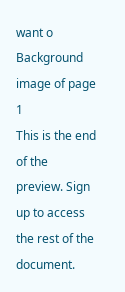want o
Background image of page 1
This is the end of the preview. Sign up to access the rest of the document.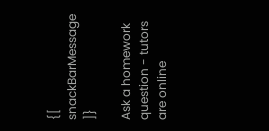{[ snackBarMessage ]}

Ask a homework question - tutors are online